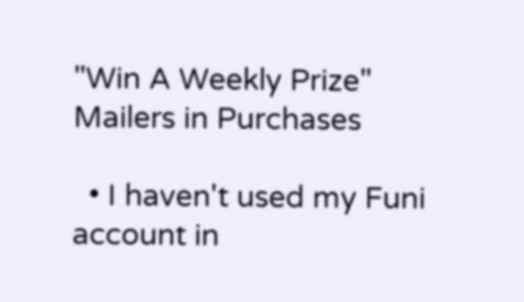"Win A Weekly Prize" Mailers in Purchases

  • I haven't used my Funi account in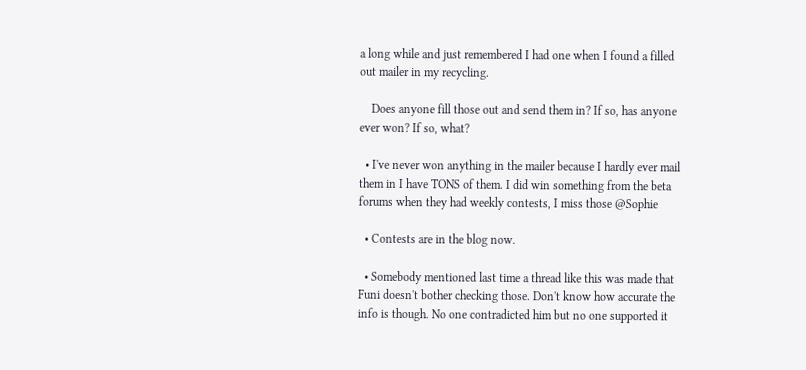a long while and just remembered I had one when I found a filled out mailer in my recycling.

    Does anyone fill those out and send them in? If so, has anyone ever won? If so, what?

  • I've never won anything in the mailer because I hardly ever mail them in I have TONS of them. I did win something from the beta forums when they had weekly contests, I miss those @Sophie

  • Contests are in the blog now.

  • Somebody mentioned last time a thread like this was made that Funi doesn't bother checking those. Don't know how accurate the info is though. No one contradicted him but no one supported it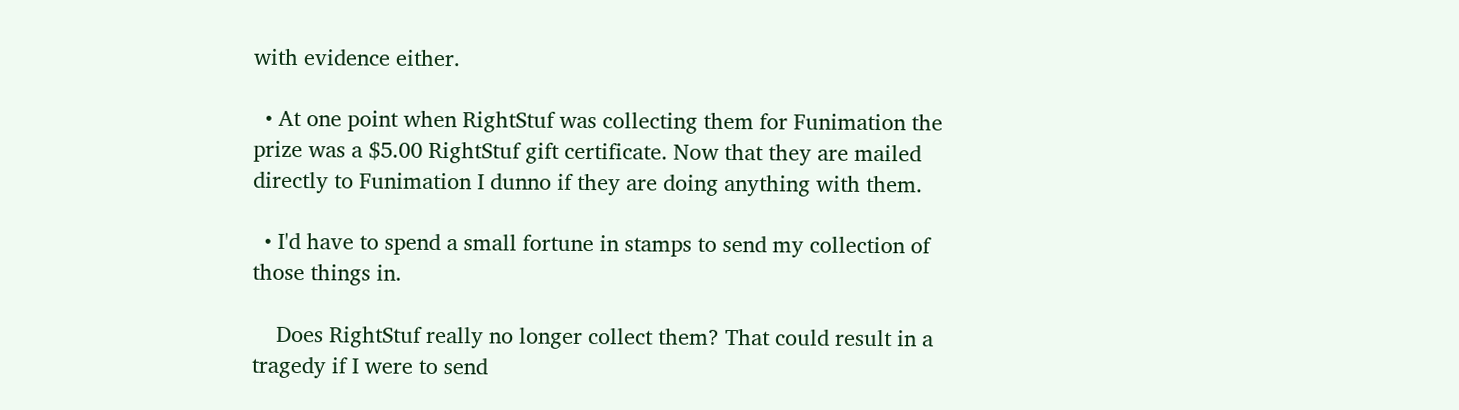with evidence either.

  • At one point when RightStuf was collecting them for Funimation the prize was a $5.00 RightStuf gift certificate. Now that they are mailed directly to Funimation I dunno if they are doing anything with them.

  • I'd have to spend a small fortune in stamps to send my collection of those things in.

    Does RightStuf really no longer collect them? That could result in a tragedy if I were to send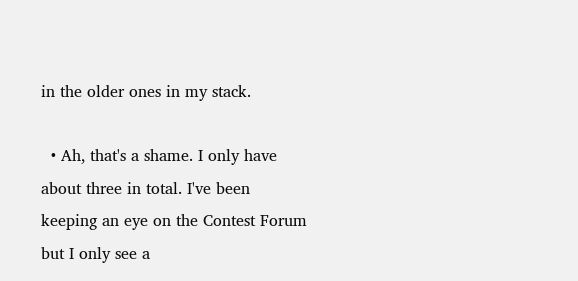in the older ones in my stack.

  • Ah, that's a shame. I only have about three in total. I've been keeping an eye on the Contest Forum but I only see a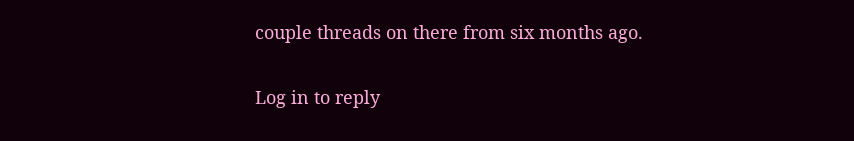couple threads on there from six months ago.

Log in to reply